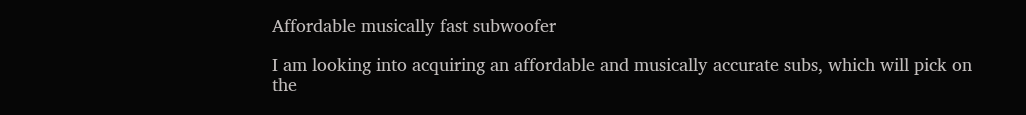Affordable musically fast subwoofer

I am looking into acquiring an affordable and musically accurate subs, which will pick on the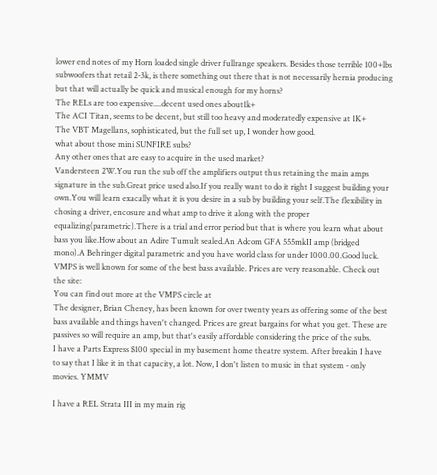lower end notes of my Horn loaded single driver fullrange speakers. Besides those terrible 100+lbs subwoofers that retail 2-3k, is there something out there that is not necessarily hernia producing but that will actually be quick and musical enough for my horns?
The RELs are too expensive....decent used ones about1k+
The ACI Titan, seems to be decent, but still too heavy and moderatedly expensive at 1K+
The VBT Magellans, sophisticated, but the full set up, I wonder how good.
what about those mini SUNFIRE subs?
Any other ones that are easy to acquire in the used market?
Vandersteen 2W.You run the sub off the amplifiers output thus retaining the main amps signature in the sub.Great price used also.If you really want to do it right I suggest building your own.You will learn exacally what it is you desire in a sub by building your self.The flexibility in chosing a driver, encosure and what amp to drive it along with the proper equalizing(parametric).There is a trial and error period but that is where you learn what about bass you like.How about an Adire Tumult sealed.An Adcom GFA 555mkII amp (bridged mono).A Behringer digital parametric and you have world class for under 1000.00.Good luck.
VMPS is well known for some of the best bass available. Prices are very reasonable. Check out the site:
You can find out more at the VMPS circle at
The designer, Brian Cheney, has been known for over twenty years as offering some of the best bass available and things haven't changed. Prices are great bargains for what you get. These are passives so will require an amp, but that's easily affordable considering the price of the subs.
I have a Parts Express $100 special in my basement home theatre system. After breakin I have to say that I like it in that capacity, a lot. Now, I don't listen to music in that system - only movies. YMMV

I have a REL Strata III in my main rig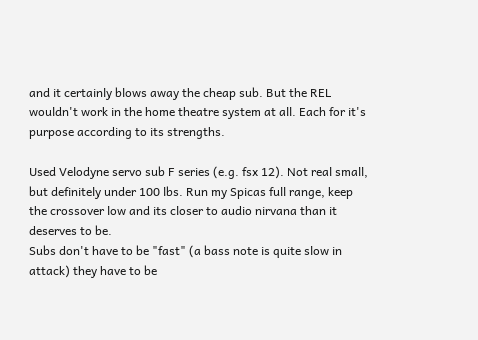and it certainly blows away the cheap sub. But the REL wouldn't work in the home theatre system at all. Each for it's purpose according to its strengths.

Used Velodyne servo sub F series (e.g. fsx 12). Not real small, but definitely under 100 lbs. Run my Spicas full range, keep the crossover low and its closer to audio nirvana than it deserves to be.
Subs don't have to be "fast" (a bass note is quite slow in attack) they have to be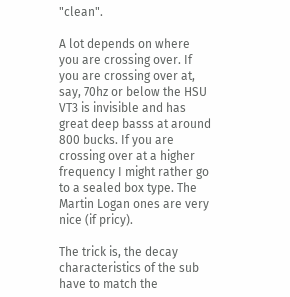"clean".

A lot depends on where you are crossing over. If you are crossing over at, say, 70hz or below the HSU VT3 is invisible and has great deep basss at around 800 bucks. If you are crossing over at a higher frequency I might rather go to a sealed box type. The Martin Logan ones are very nice (if pricy).

The trick is, the decay characteristics of the sub have to match the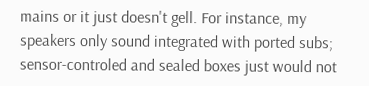mains or it just doesn't gell. For instance, my speakers only sound integrated with ported subs; sensor-controled and sealed boxes just would not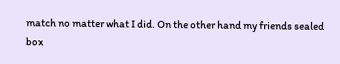match no matter what I did. On the other hand my friends sealed box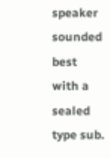speaker sounded best with a sealed type sub.